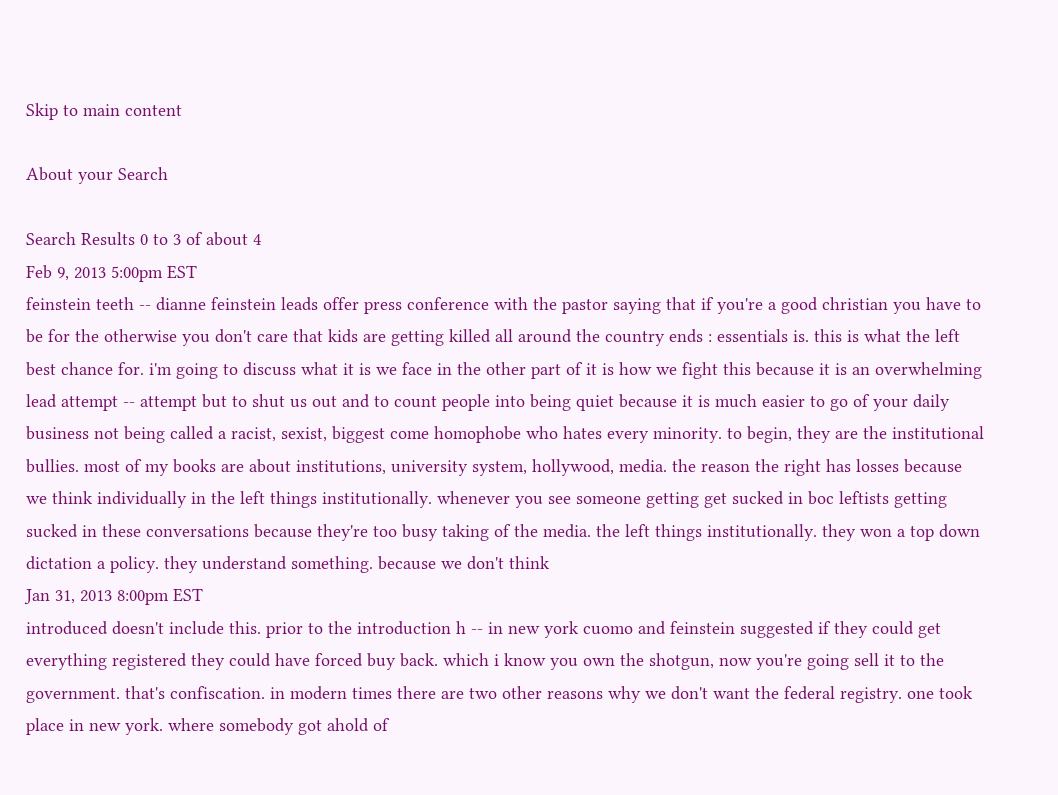Skip to main content

About your Search

Search Results 0 to 3 of about 4
Feb 9, 2013 5:00pm EST
feinstein teeth -- dianne feinstein leads offer press conference with the pastor saying that if you're a good christian you have to be for the otherwise you don't care that kids are getting killed all around the country ends : essentials is. this is what the left best chance for. i'm going to discuss what it is we face in the other part of it is how we fight this because it is an overwhelming lead attempt -- attempt but to shut us out and to count people into being quiet because it is much easier to go of your daily business not being called a racist, sexist, biggest come homophobe who hates every minority. to begin, they are the institutional bullies. most of my books are about institutions, university system, hollywood, media. the reason the right has losses because we think individually in the left things institutionally. whenever you see someone getting get sucked in boc leftists getting sucked in these conversations because they're too busy taking of the media. the left things institutionally. they won a top down dictation a policy. they understand something. because we don't think
Jan 31, 2013 8:00pm EST
introduced doesn't include this. prior to the introduction h -- in new york cuomo and feinstein suggested if they could get everything registered they could have forced buy back. which i know you own the shotgun, now you're going sell it to the government. that's confiscation. in modern times there are two other reasons why we don't want the federal registry. one took place in new york. where somebody got ahold of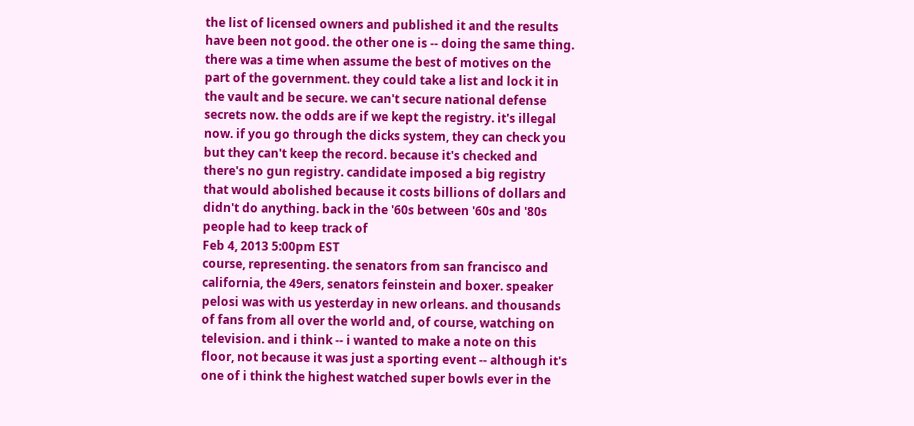the list of licensed owners and published it and the results have been not good. the other one is -- doing the same thing. there was a time when assume the best of motives on the part of the government. they could take a list and lock it in the vault and be secure. we can't secure national defense secrets now. the odds are if we kept the registry. it's illegal now. if you go through the dicks system, they can check you but they can't keep the record. because it's checked and there's no gun registry. candidate imposed a big registry that would abolished because it costs billions of dollars and didn't do anything. back in the '60s between '60s and '80s people had to keep track of
Feb 4, 2013 5:00pm EST
course, representing. the senators from san francisco and california, the 49ers, senators feinstein and boxer. speaker pelosi was with us yesterday in new orleans. and thousands of fans from all over the world and, of course, watching on television. and i think -- i wanted to make a note on this floor, not because it was just a sporting event -- although it's one of i think the highest watched super bowls ever in the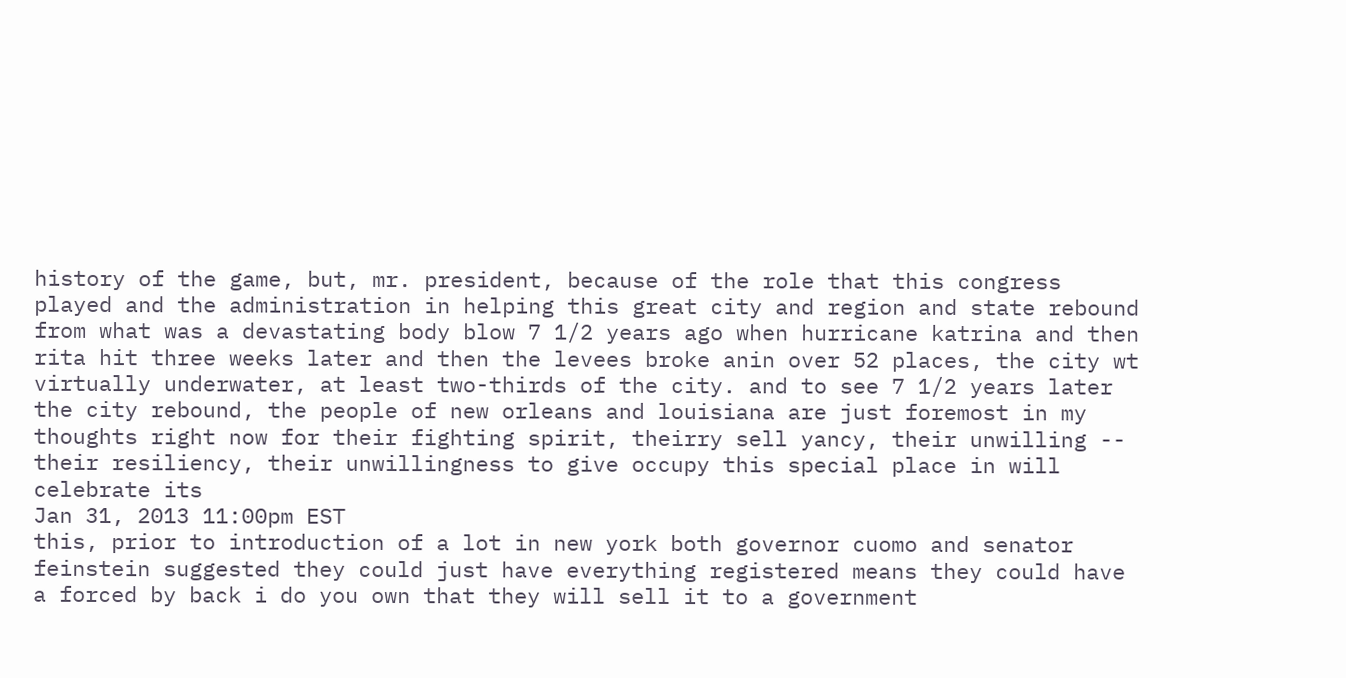history of the game, but, mr. president, because of the role that this congress played and the administration in helping this great city and region and state rebound from what was a devastating body blow 7 1/2 years ago when hurricane katrina and then rita hit three weeks later and then the levees broke anin over 52 places, the city wt virtually underwater, at least two-thirds of the city. and to see 7 1/2 years later the city rebound, the people of new orleans and louisiana are just foremost in my thoughts right now for their fighting spirit, theirry sell yancy, their unwilling -- their resiliency, their unwillingness to give occupy this special place in will celebrate its
Jan 31, 2013 11:00pm EST
this, prior to introduction of a lot in new york both governor cuomo and senator feinstein suggested they could just have everything registered means they could have a forced by back i do you own that they will sell it to a government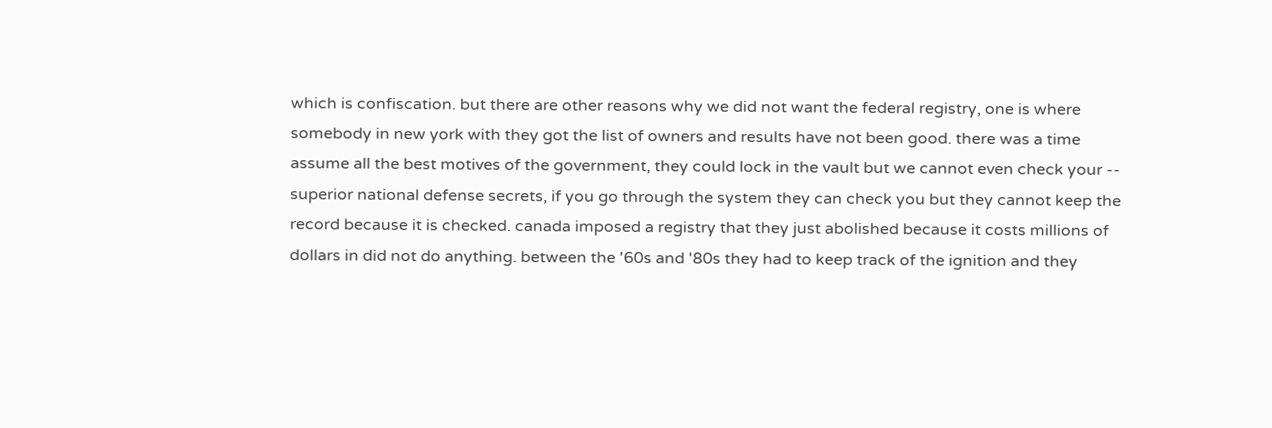which is confiscation. but there are other reasons why we did not want the federal registry, one is where somebody in new york with they got the list of owners and results have not been good. there was a time assume all the best motives of the government, they could lock in the vault but we cannot even check your -- superior national defense secrets, if you go through the system they can check you but they cannot keep the record because it is checked. canada imposed a registry that they just abolished because it costs millions of dollars in did not do anything. between the '60s and '80s they had to keep track of the ignition and they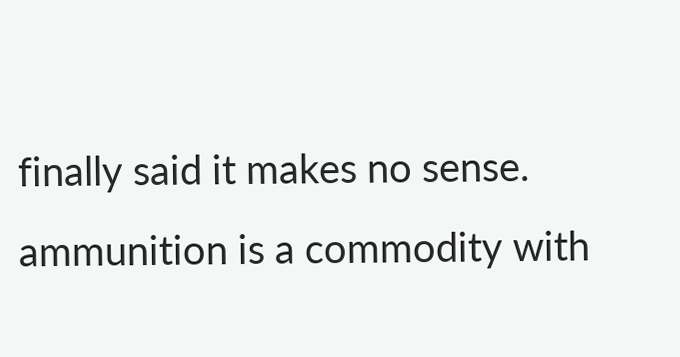finally said it makes no sense. ammunition is a commodity with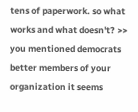tens of paperwork. so what works and what doesn't? >> you mentioned democrats better members of your organization it seems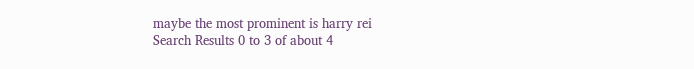maybe the most prominent is harry rei
Search Results 0 to 3 of about 4